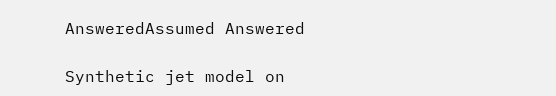AnsweredAssumed Answered

Synthetic jet model on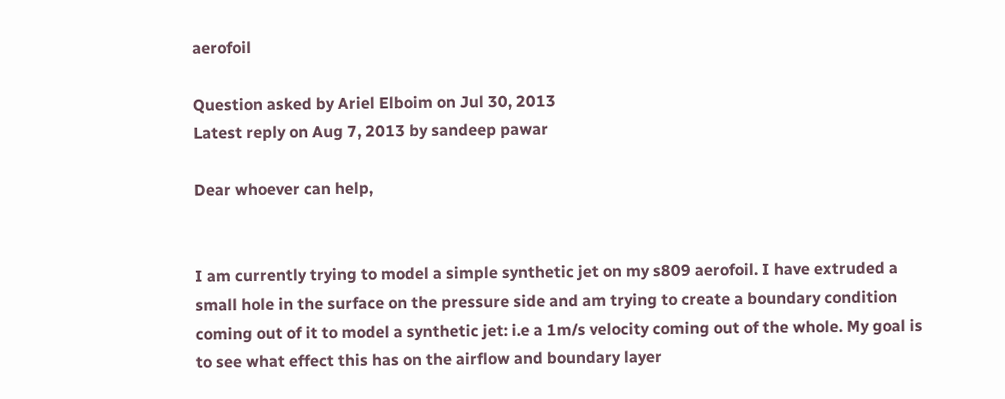aerofoil

Question asked by Ariel Elboim on Jul 30, 2013
Latest reply on Aug 7, 2013 by sandeep pawar

Dear whoever can help,


I am currently trying to model a simple synthetic jet on my s809 aerofoil. I have extruded a small hole in the surface on the pressure side and am trying to create a boundary condition coming out of it to model a synthetic jet: i.e a 1m/s velocity coming out of the whole. My goal is to see what effect this has on the airflow and boundary layer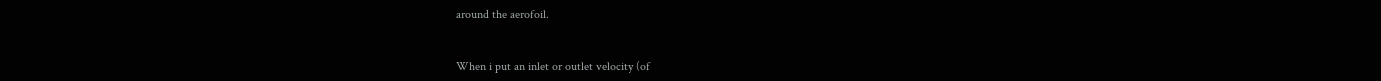around the aerofoil.


When i put an inlet or outlet velocity (of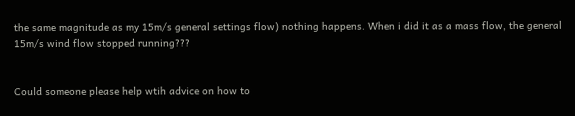the same magnitude as my 15m/s general settings flow) nothing happens. When i did it as a mass flow, the general 15m/s wind flow stopped running???


Could someone please help wtih advice on how to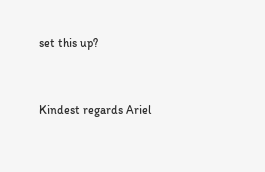set this up?


Kindest regards Ariel